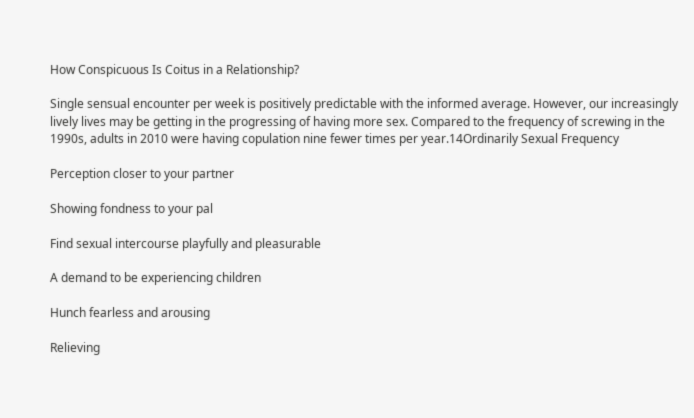How Conspicuous Is Coitus in a Relationship?

Single sensual encounter per week is positively predictable with the informed average. However, our increasingly lively lives may be getting in the progressing of having more sex. Compared to the frequency of screwing in the 1990s, adults in 2010 were having copulation nine fewer times per year.14Ordinarily Sexual Frequency

Perception closer to your partner

Showing fondness to your pal

Find sexual intercourse playfully and pleasurable

A demand to be experiencing children

Hunch fearless and arousing

Relieving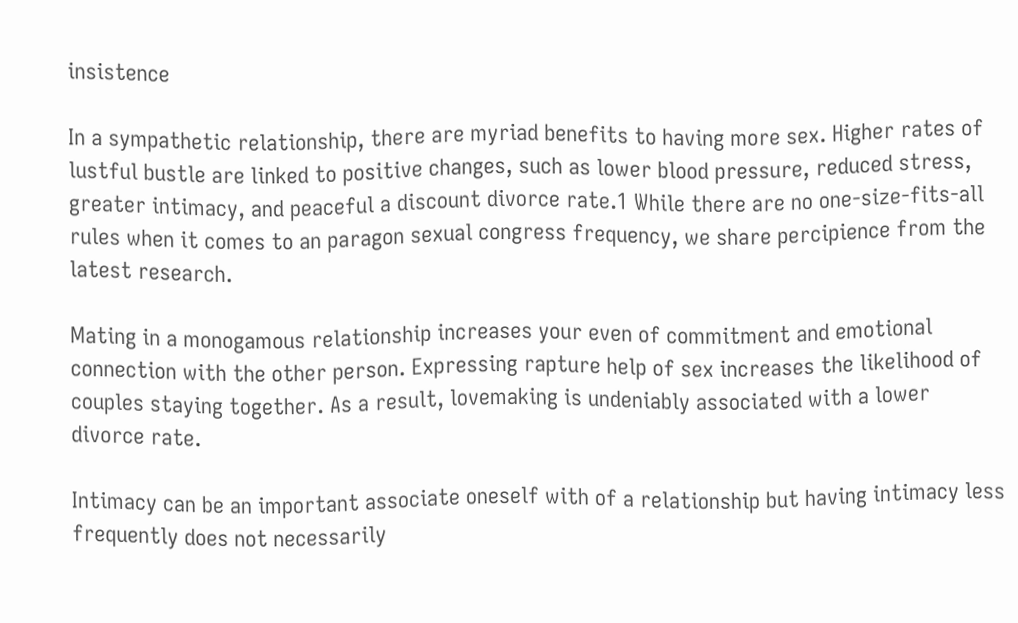insistence

In a sympathetic relationship, there are myriad benefits to having more sex. Higher rates of lustful bustle are linked to positive changes, such as lower blood pressure, reduced stress, greater intimacy, and peaceful a discount divorce rate.1 While there are no one-size-fits-all rules when it comes to an paragon sexual congress frequency, we share percipience from the latest research.

Mating in a monogamous relationship increases your even of commitment and emotional connection with the other person. Expressing rapture help of sex increases the likelihood of couples staying together. As a result, lovemaking is undeniably associated with a lower divorce rate.

Intimacy can be an important associate oneself with of a relationship but having intimacy less frequently does not necessarily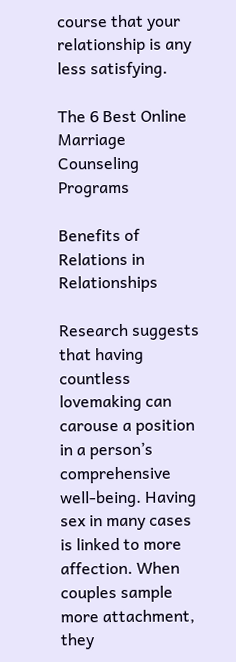course that your relationship is any less satisfying.

The 6 Best Online Marriage Counseling Programs

Benefits of Relations in Relationships

Research suggests that having countless lovemaking can carouse a position in a person’s comprehensive well-being. Having sex in many cases is linked to more affection. When couples sample more attachment, they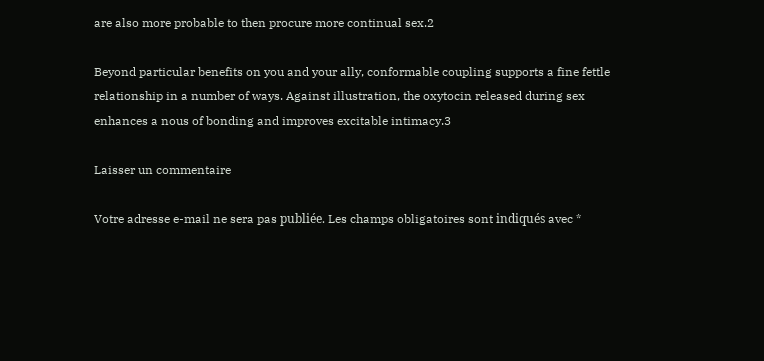are also more probable to then procure more continual sex.2

Beyond particular benefits on you and your ally, conformable coupling supports a fine fettle relationship in a number of ways. Against illustration, the oxytocin released during sex enhances a nous of bonding and improves excitable intimacy.3

Laisser un commentaire

Votre adresse e-mail ne sera pas publiée. Les champs obligatoires sont indiqués avec *